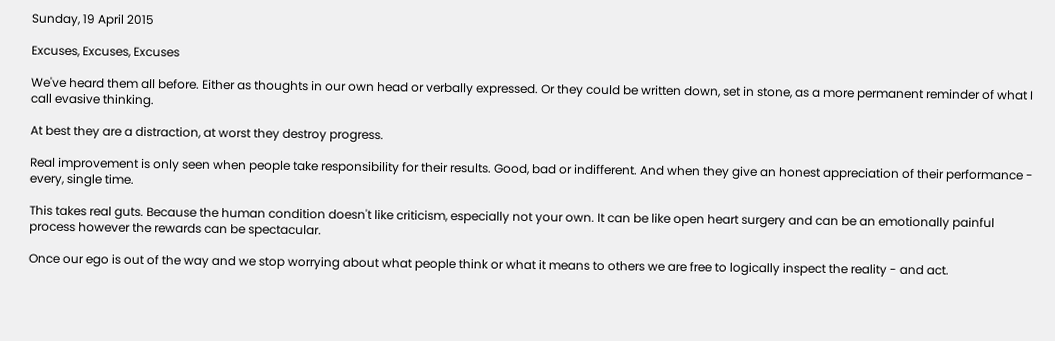Sunday, 19 April 2015

Excuses, Excuses, Excuses

We've heard them all before. Either as thoughts in our own head or verbally expressed. Or they could be written down, set in stone, as a more permanent reminder of what I call evasive thinking.

At best they are a distraction, at worst they destroy progress.

Real improvement is only seen when people take responsibility for their results. Good, bad or indifferent. And when they give an honest appreciation of their performance - every, single time.

This takes real guts. Because the human condition doesn't like criticism, especially not your own. It can be like open heart surgery and can be an emotionally painful process however the rewards can be spectacular.

Once our ego is out of the way and we stop worrying about what people think or what it means to others we are free to logically inspect the reality - and act.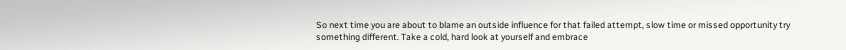So next time you are about to blame an outside influence for that failed attempt, slow time or missed opportunity try something different. Take a cold, hard look at yourself and embrace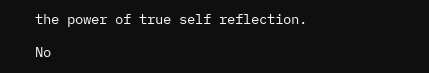the power of true self reflection.

No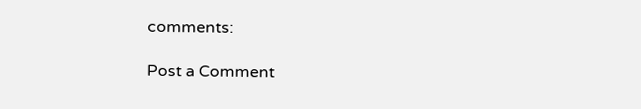comments:

Post a Comment